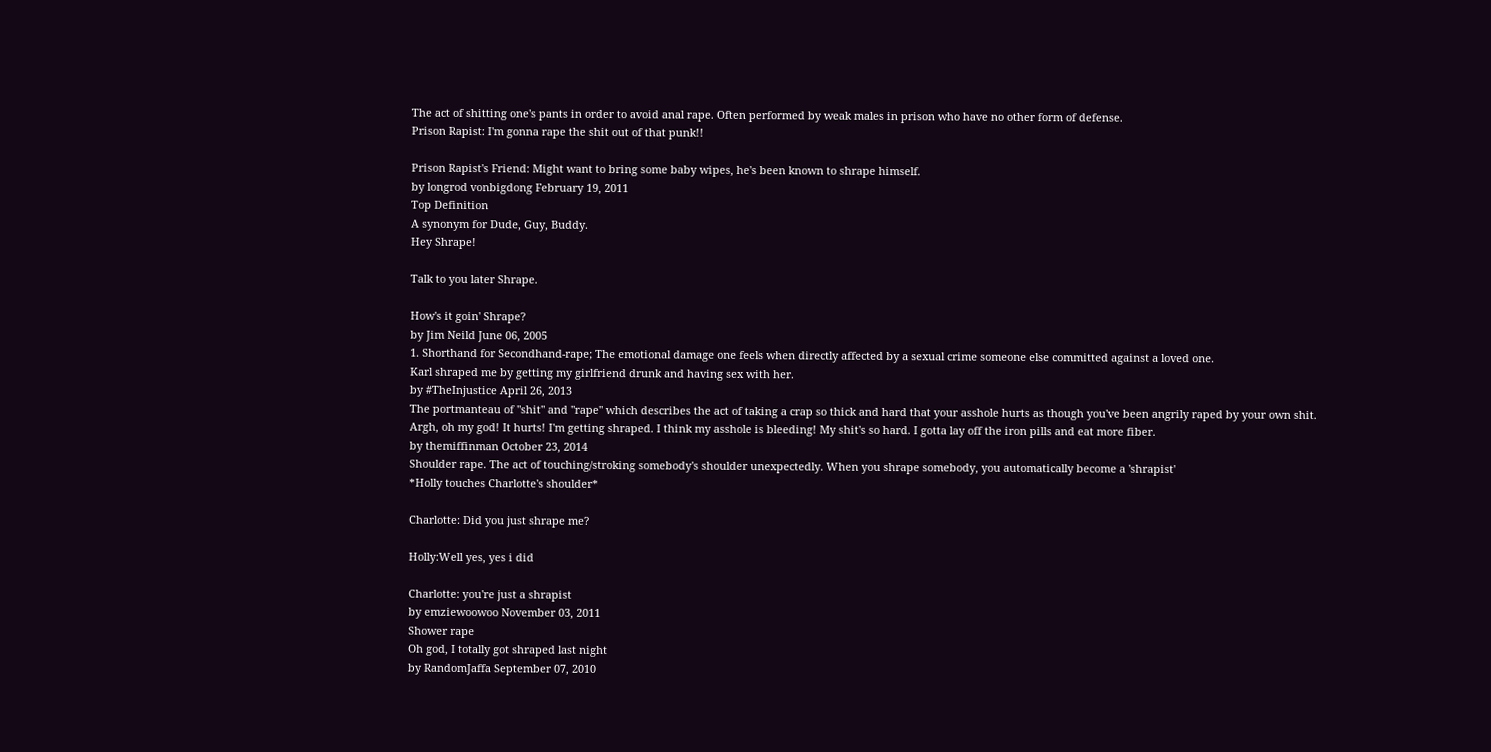The act of shitting one's pants in order to avoid anal rape. Often performed by weak males in prison who have no other form of defense.
Prison Rapist: I'm gonna rape the shit out of that punk!!

Prison Rapist's Friend: Might want to bring some baby wipes, he's been known to shrape himself.
by longrod vonbigdong February 19, 2011
Top Definition
A synonym for Dude, Guy, Buddy.
Hey Shrape!

Talk to you later Shrape.

How's it goin' Shrape?
by Jim Neild June 06, 2005
1. Shorthand for Secondhand-rape; The emotional damage one feels when directly affected by a sexual crime someone else committed against a loved one.
Karl shraped me by getting my girlfriend drunk and having sex with her.
by #TheInjustice April 26, 2013
The portmanteau of "shit" and "rape" which describes the act of taking a crap so thick and hard that your asshole hurts as though you've been angrily raped by your own shit.
Argh, oh my god! It hurts! I'm getting shraped. I think my asshole is bleeding! My shit's so hard. I gotta lay off the iron pills and eat more fiber.
by themiffinman October 23, 2014
Shoulder rape. The act of touching/stroking somebody's shoulder unexpectedly. When you shrape somebody, you automatically become a 'shrapist'
*Holly touches Charlotte's shoulder*

Charlotte: Did you just shrape me?

Holly:Well yes, yes i did

Charlotte: you're just a shrapist
by emziewoowoo November 03, 2011
Shower rape
Oh god, I totally got shraped last night
by RandomJaffa September 07, 2010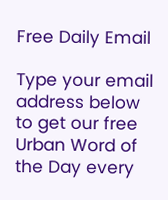Free Daily Email

Type your email address below to get our free Urban Word of the Day every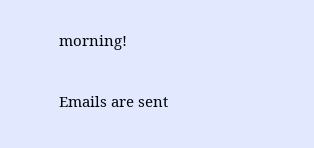morning!

Emails are sent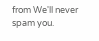from We'll never spam you.